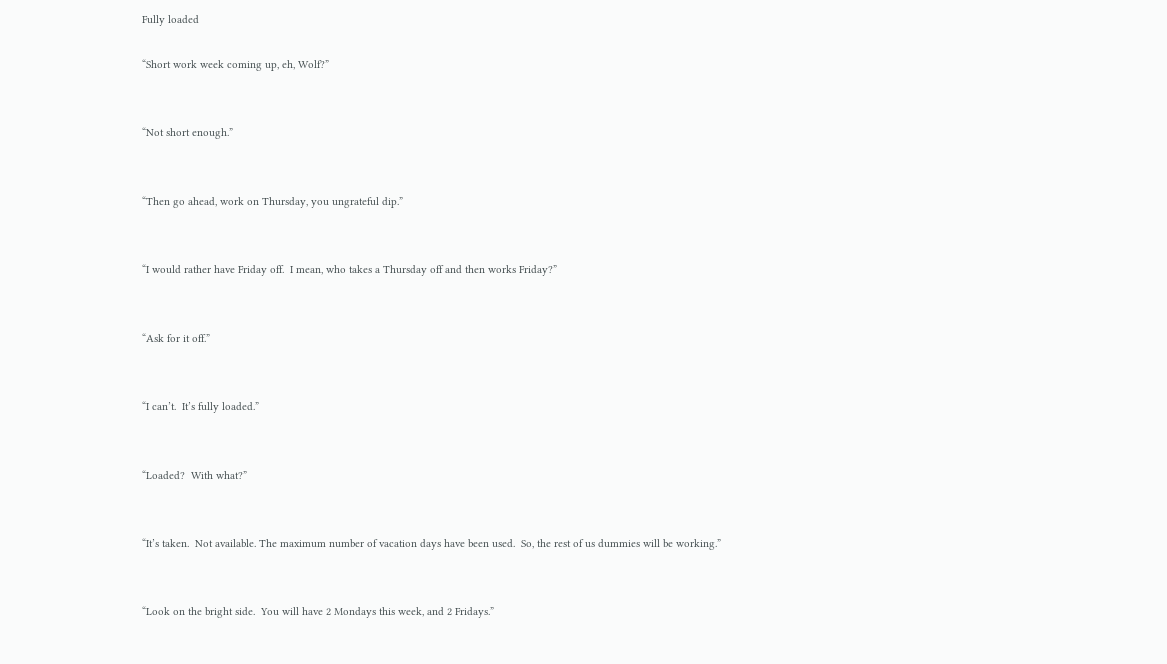Fully loaded

“Short work week coming up, eh, Wolf?”


“Not short enough.”


“Then go ahead, work on Thursday, you ungrateful dip.”


“I would rather have Friday off.  I mean, who takes a Thursday off and then works Friday?”


“Ask for it off.”


“I can’t.  It’s fully loaded.”


“Loaded?  With what?”


“It’s taken.  Not available. The maximum number of vacation days have been used.  So, the rest of us dummies will be working.”


“Look on the bright side.  You will have 2 Mondays this week, and 2 Fridays.”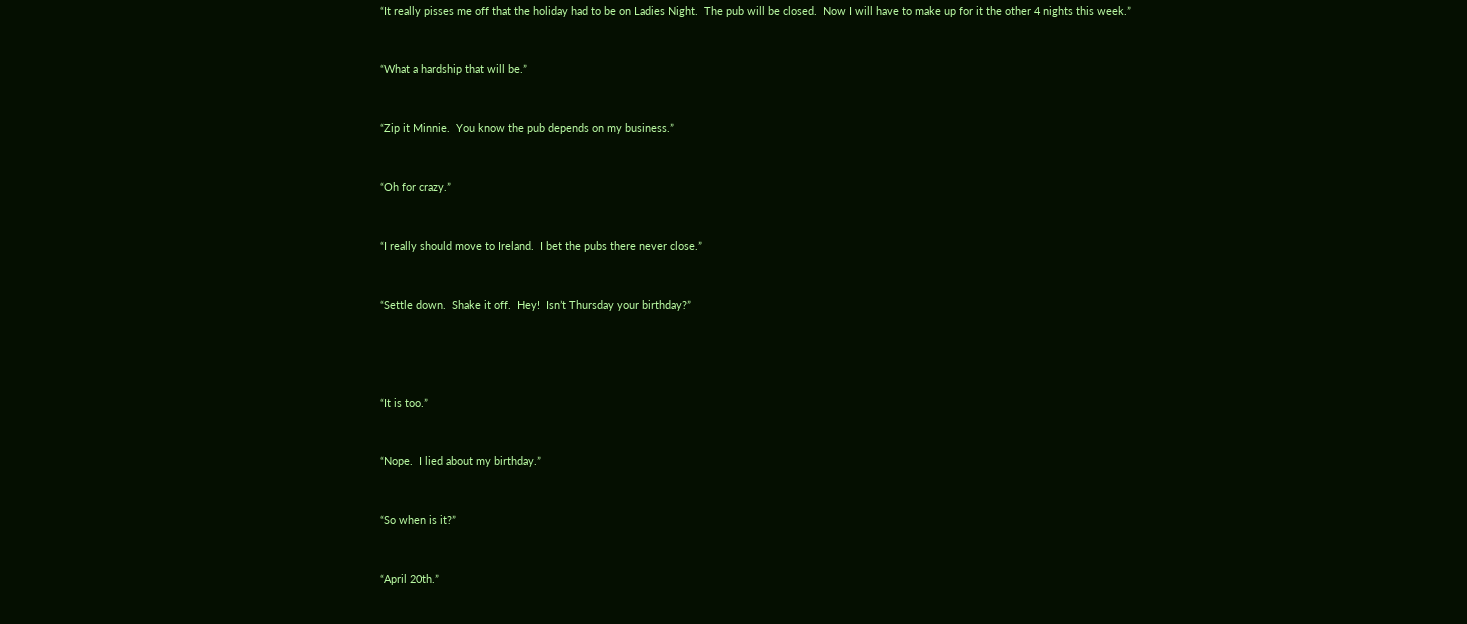“It really pisses me off that the holiday had to be on Ladies Night.  The pub will be closed.  Now I will have to make up for it the other 4 nights this week.”


“What a hardship that will be.”


“Zip it Minnie.  You know the pub depends on my business.”


“Oh for crazy.”


“I really should move to Ireland.  I bet the pubs there never close.”


“Settle down.  Shake it off.  Hey!  Isn’t Thursday your birthday?”




“It is too.”


“Nope.  I lied about my birthday.”


“So when is it?”


“April 20th.”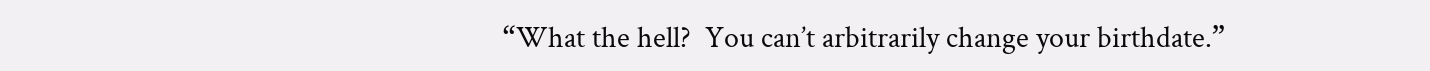“What the hell?  You can’t arbitrarily change your birthdate.”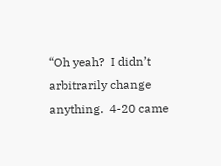“Oh yeah?  I didn’t arbitrarily change anything.  4-20 came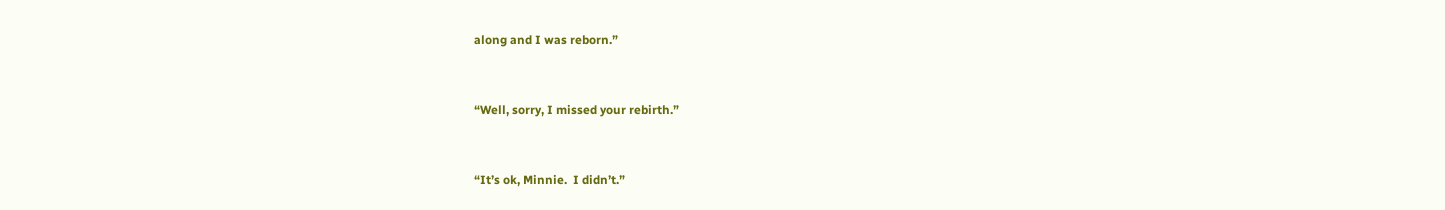along and I was reborn.”


“Well, sorry, I missed your rebirth.”


“It’s ok, Minnie.  I didn’t.”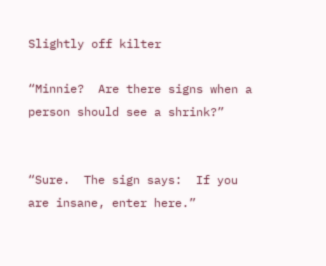Slightly off kilter

“Minnie?  Are there signs when a person should see a shrink?”


“Sure.  The sign says:  If you are insane, enter here.”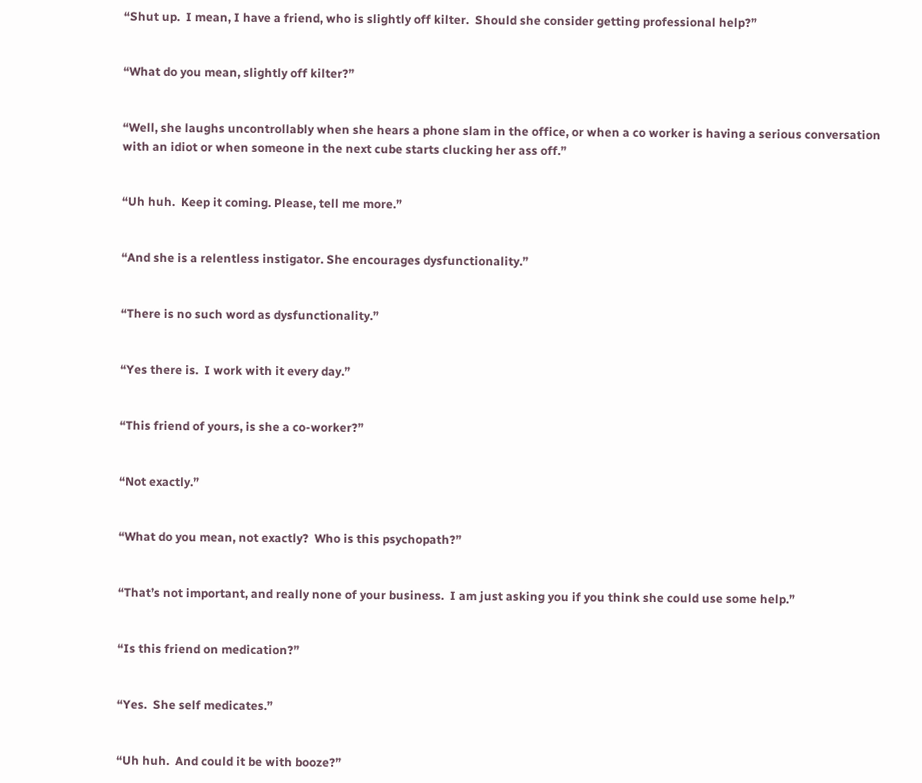“Shut up.  I mean, I have a friend, who is slightly off kilter.  Should she consider getting professional help?”


“What do you mean, slightly off kilter?”


“Well, she laughs uncontrollably when she hears a phone slam in the office, or when a co worker is having a serious conversation with an idiot or when someone in the next cube starts clucking her ass off.”


“Uh huh.  Keep it coming. Please, tell me more.”


“And she is a relentless instigator. She encourages dysfunctionality.”


“There is no such word as dysfunctionality.”


“Yes there is.  I work with it every day.”


“This friend of yours, is she a co-worker?”


“Not exactly.”


“What do you mean, not exactly?  Who is this psychopath?”


“That’s not important, and really none of your business.  I am just asking you if you think she could use some help.”


“Is this friend on medication?”


“Yes.  She self medicates.”


“Uh huh.  And could it be with booze?”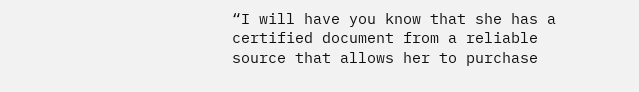“I will have you know that she has a certified document from a reliable source that allows her to purchase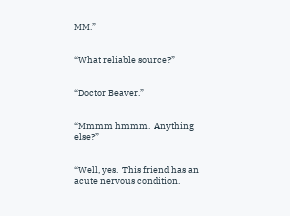MM.”


“What reliable source?”


“Doctor Beaver.”


“Mmmm hmmm.  Anything else?”


“Well, yes.  This friend has an acute nervous condition.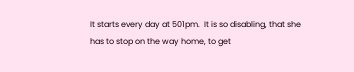It starts every day at 501pm.  It is so disabling, that she has to stop on the way home, to get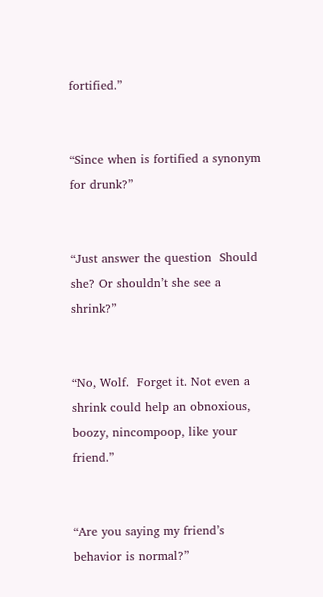fortified.”


“Since when is fortified a synonym for drunk?”


“Just answer the question  Should she? Or shouldn’t she see a shrink?”


“No, Wolf.  Forget it. Not even a shrink could help an obnoxious, boozy, nincompoop, like your friend.”


“Are you saying my friend’s behavior is normal?”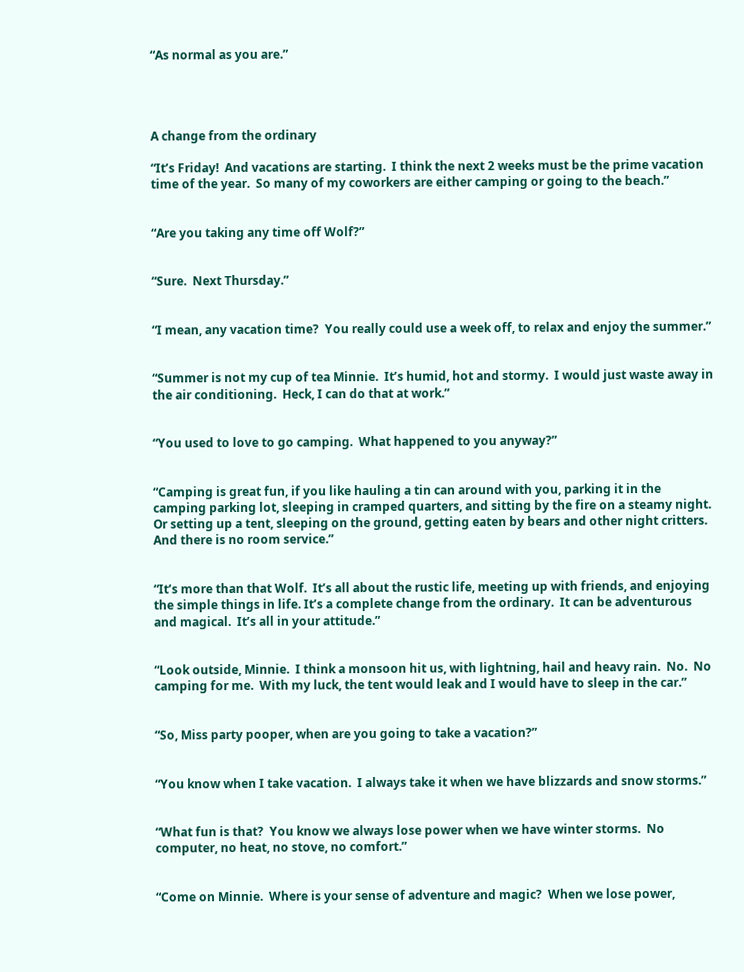“As normal as you are.”




A change from the ordinary

“It’s Friday!  And vacations are starting.  I think the next 2 weeks must be the prime vacation time of the year.  So many of my coworkers are either camping or going to the beach.”


“Are you taking any time off Wolf?”


“Sure.  Next Thursday.”


“I mean, any vacation time?  You really could use a week off, to relax and enjoy the summer.”


“Summer is not my cup of tea Minnie.  It’s humid, hot and stormy.  I would just waste away in the air conditioning.  Heck, I can do that at work.”


“You used to love to go camping.  What happened to you anyway?”


“Camping is great fun, if you like hauling a tin can around with you, parking it in the camping parking lot, sleeping in cramped quarters, and sitting by the fire on a steamy night.  Or setting up a tent, sleeping on the ground, getting eaten by bears and other night critters.  And there is no room service.”


“It’s more than that Wolf.  It’s all about the rustic life, meeting up with friends, and enjoying the simple things in life. It’s a complete change from the ordinary.  It can be adventurous and magical.  It’s all in your attitude.”


“Look outside, Minnie.  I think a monsoon hit us, with lightning, hail and heavy rain.  No.  No camping for me.  With my luck, the tent would leak and I would have to sleep in the car.”


“So, Miss party pooper, when are you going to take a vacation?”


“You know when I take vacation.  I always take it when we have blizzards and snow storms.”


“What fun is that?  You know we always lose power when we have winter storms.  No computer, no heat, no stove, no comfort.”


“Come on Minnie.  Where is your sense of adventure and magic?  When we lose power,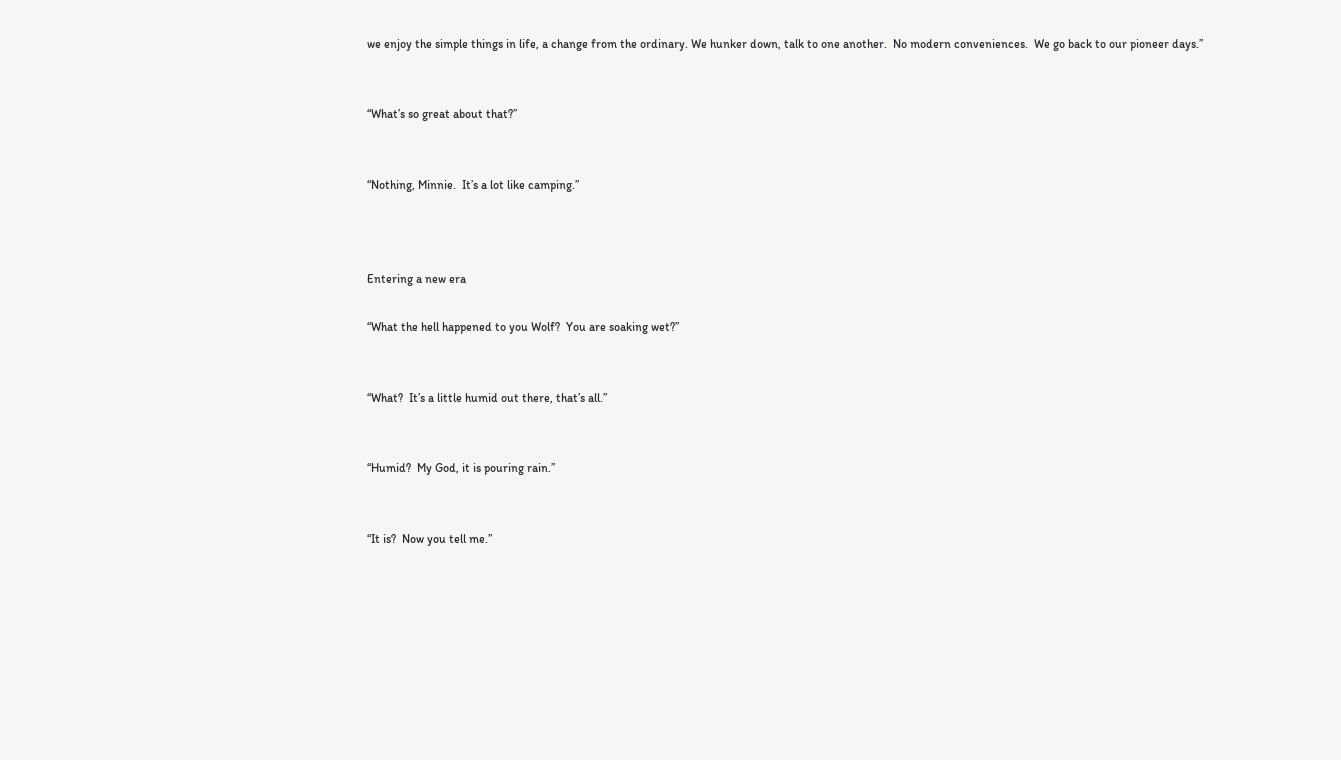we enjoy the simple things in life, a change from the ordinary. We hunker down, talk to one another.  No modern conveniences.  We go back to our pioneer days.”


“What’s so great about that?”


“Nothing, Minnie.  It’s a lot like camping.”



Entering a new era

“What the hell happened to you Wolf?  You are soaking wet?”


“What?  It’s a little humid out there, that’s all.”


“Humid?  My God, it is pouring rain.”


“It is?  Now you tell me.”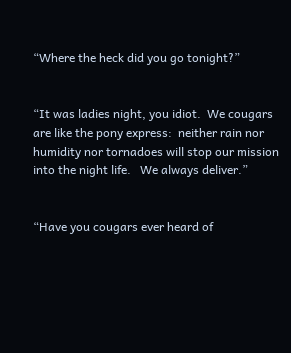“Where the heck did you go tonight?”


“It was ladies night, you idiot.  We cougars are like the pony express:  neither rain nor humidity nor tornadoes will stop our mission into the night life.   We always deliver.”


“Have you cougars ever heard of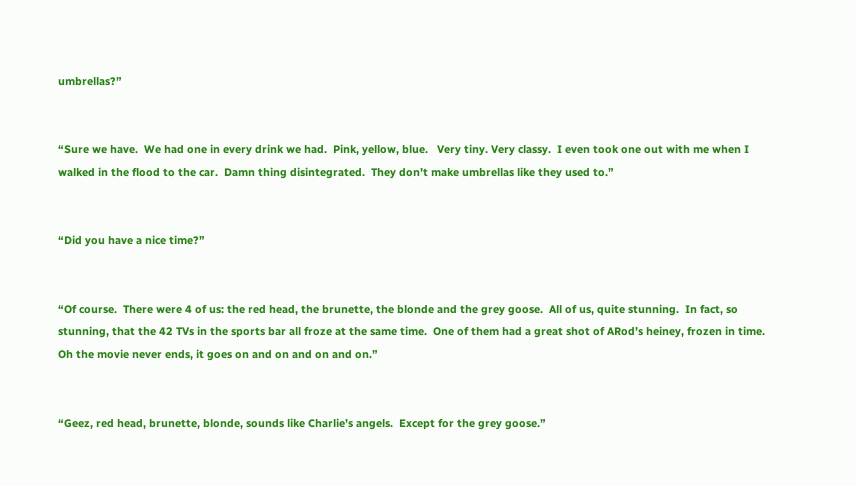umbrellas?”


“Sure we have.  We had one in every drink we had.  Pink, yellow, blue.   Very tiny. Very classy.  I even took one out with me when I walked in the flood to the car.  Damn thing disintegrated.  They don’t make umbrellas like they used to.”


“Did you have a nice time?”


“Of course.  There were 4 of us: the red head, the brunette, the blonde and the grey goose.  All of us, quite stunning.  In fact, so stunning, that the 42 TVs in the sports bar all froze at the same time.  One of them had a great shot of ARod’s heiney, frozen in time.  Oh the movie never ends, it goes on and on and on and on.”


“Geez, red head, brunette, blonde, sounds like Charlie’s angels.  Except for the grey goose.”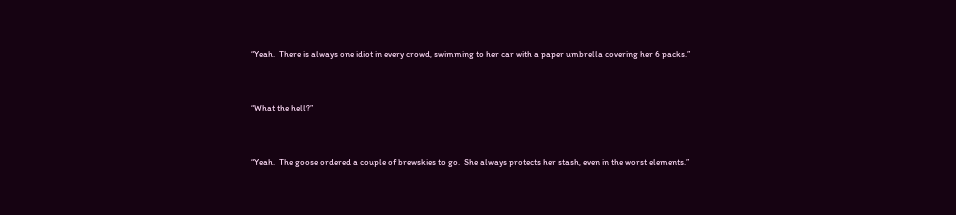“Yeah.  There is always one idiot in every crowd, swimming to her car with a paper umbrella covering her 6 packs.”


“What the hell?”


“Yeah.  The goose ordered a couple of brewskies to go.  She always protects her stash, even in the worst elements.”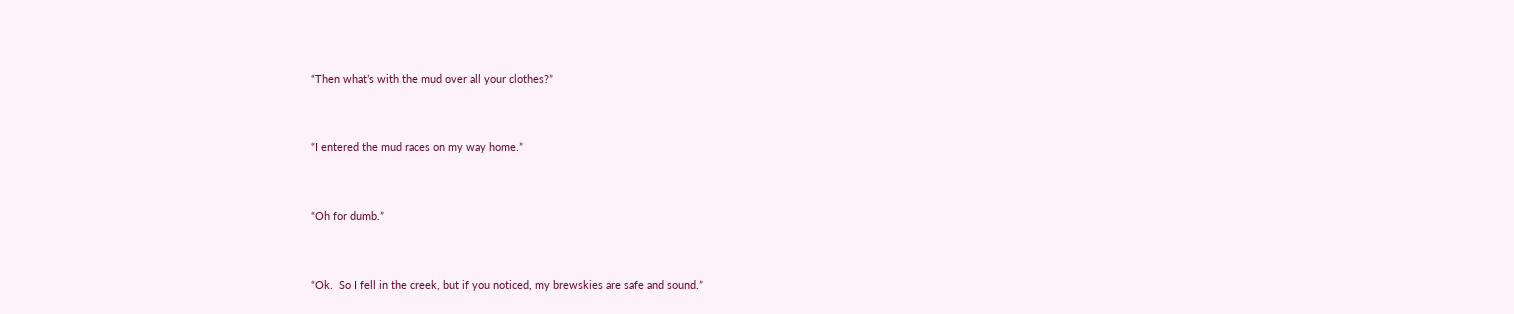“Then what’s with the mud over all your clothes?”


“I entered the mud races on my way home.”


“Oh for dumb.”


“Ok.  So I fell in the creek, but if you noticed, my brewskies are safe and sound.”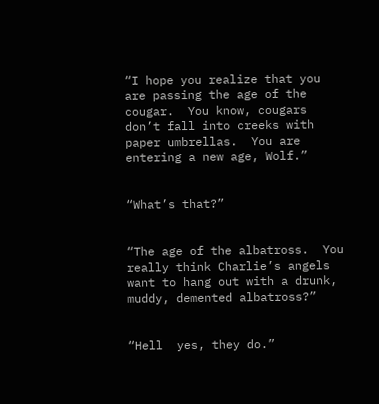“I hope you realize that you are passing the age of the cougar.  You know, cougars don’t fall into creeks with paper umbrellas.  You are entering a new age, Wolf.”


“What’s that?”


“The age of the albatross.  You really think Charlie’s angels want to hang out with a drunk, muddy, demented albatross?”


“Hell  yes, they do.”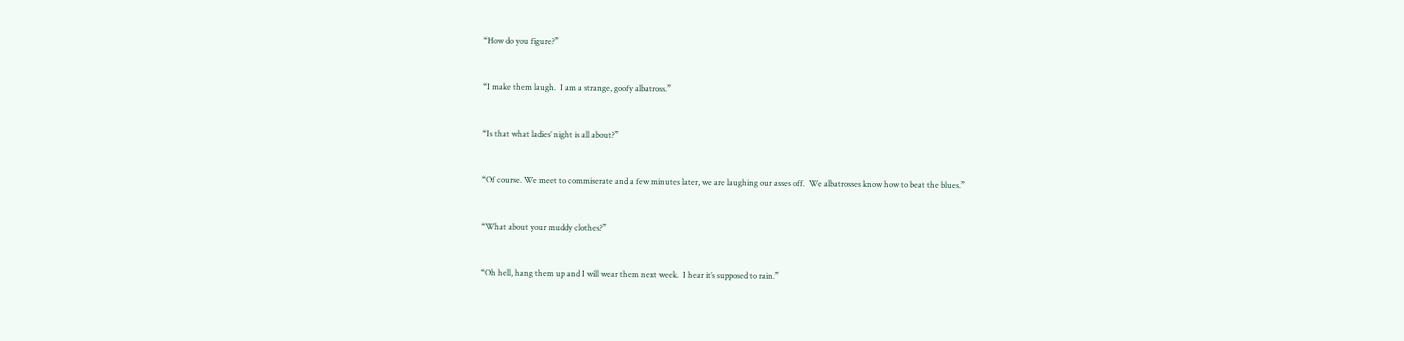“How do you figure?”


“I make them laugh.  I am a strange, goofy albatross.”


“Is that what ladies’ night is all about?”


“Of course. We meet to commiserate and a few minutes later, we are laughing our asses off.  We albatrosses know how to beat the blues.”


“What about your muddy clothes?”


“Oh hell, hang them up and I will wear them next week.  I hear it’s supposed to rain.”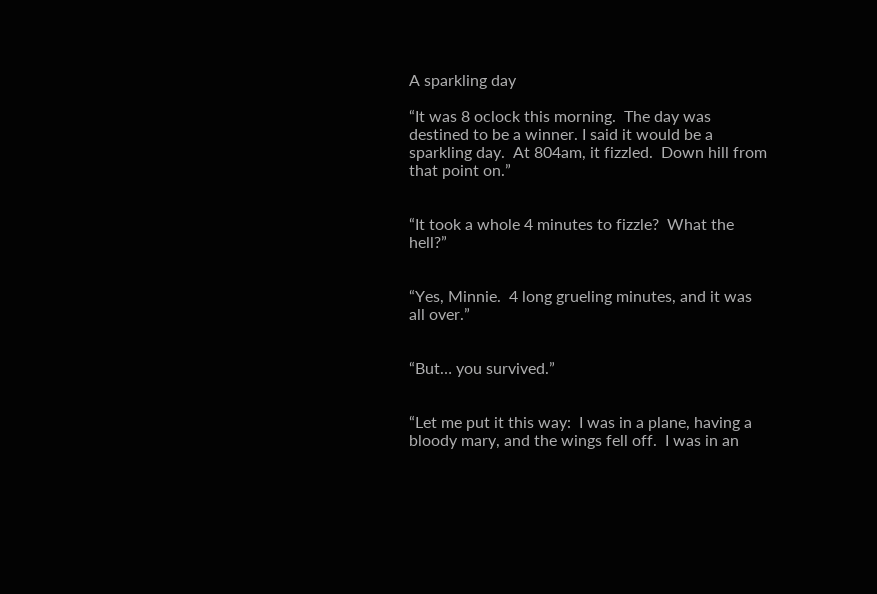A sparkling day

“It was 8 oclock this morning.  The day was destined to be a winner. I said it would be a sparkling day.  At 804am, it fizzled.  Down hill from that point on.”


“It took a whole 4 minutes to fizzle?  What the hell?”


“Yes, Minnie.  4 long grueling minutes, and it was all over.”


“But… you survived.”


“Let me put it this way:  I was in a plane, having a bloody mary, and the wings fell off.  I was in an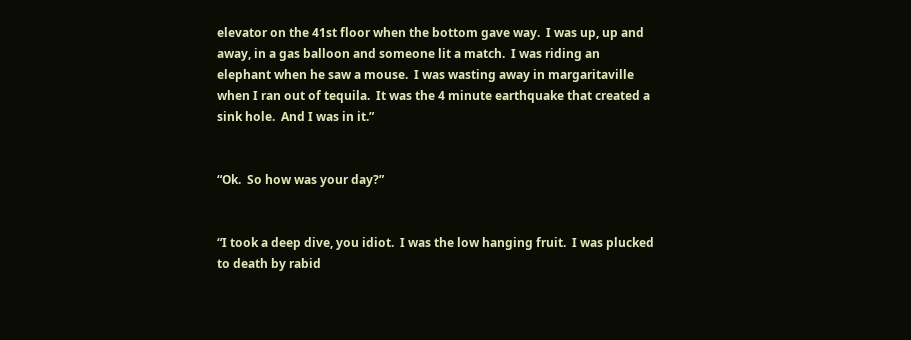elevator on the 41st floor when the bottom gave way.  I was up, up and away, in a gas balloon and someone lit a match.  I was riding an elephant when he saw a mouse.  I was wasting away in margaritaville when I ran out of tequila.  It was the 4 minute earthquake that created a sink hole.  And I was in it.”


“Ok.  So how was your day?”


“I took a deep dive, you idiot.  I was the low hanging fruit.  I was plucked to death by rabid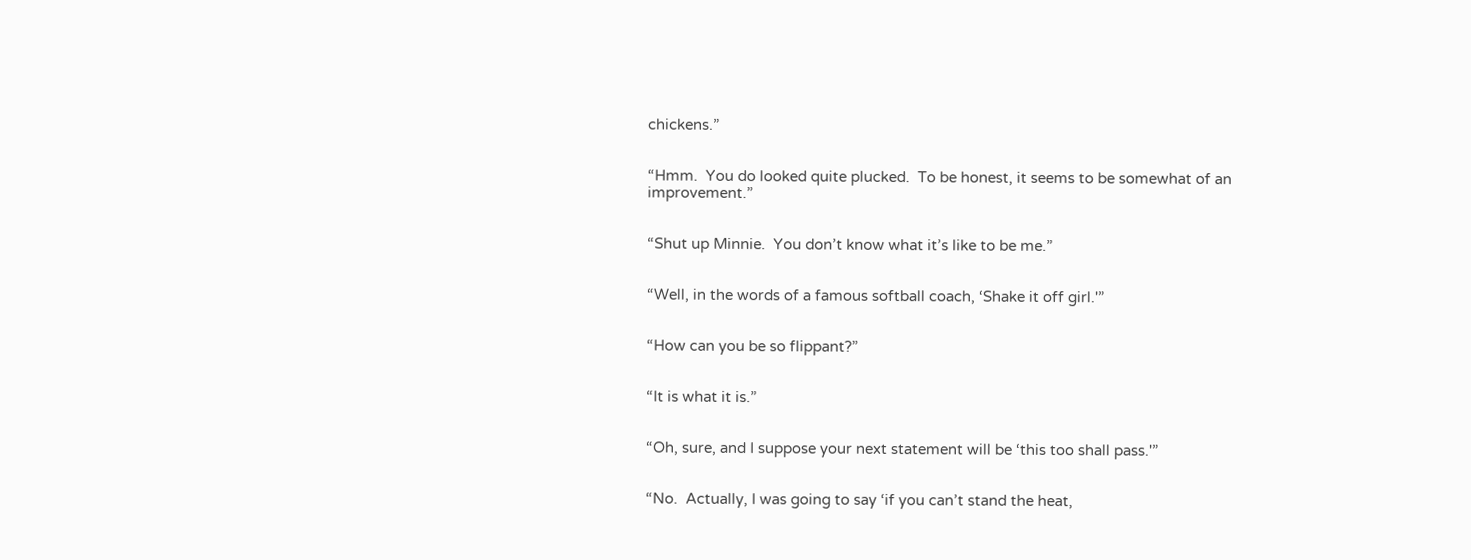chickens.”


“Hmm.  You do looked quite plucked.  To be honest, it seems to be somewhat of an improvement.”


“Shut up Minnie.  You don’t know what it’s like to be me.”


“Well, in the words of a famous softball coach, ‘Shake it off girl.'”


“How can you be so flippant?”


“It is what it is.”


“Oh, sure, and I suppose your next statement will be ‘this too shall pass.'”


“No.  Actually, I was going to say ‘if you can’t stand the heat,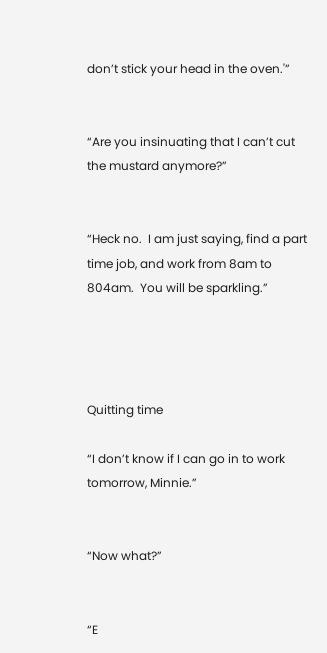don’t stick your head in the oven.'”


“Are you insinuating that I can’t cut the mustard anymore?”


“Heck no.  I am just saying, find a part time job, and work from 8am to 804am.  You will be sparkling.”




Quitting time

“I don’t know if I can go in to work tomorrow, Minnie.”


“Now what?”


“E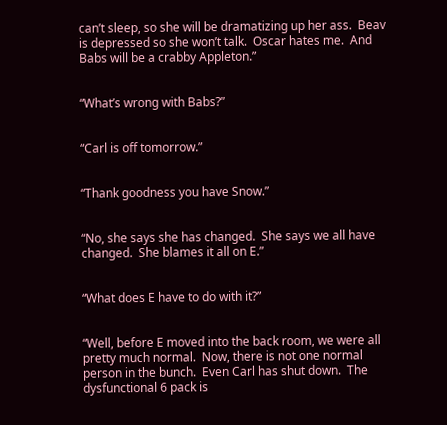can’t sleep, so she will be dramatizing up her ass.  Beav is depressed so she won’t talk.  Oscar hates me.  And Babs will be a crabby Appleton.”


“What’s wrong with Babs?”


“Carl is off tomorrow.”


“Thank goodness you have Snow.”


“No, she says she has changed.  She says we all have changed.  She blames it all on E.”


“What does E have to do with it?”


“Well, before E moved into the back room, we were all pretty much normal.  Now, there is not one normal person in the bunch.  Even Carl has shut down.  The dysfunctional 6 pack is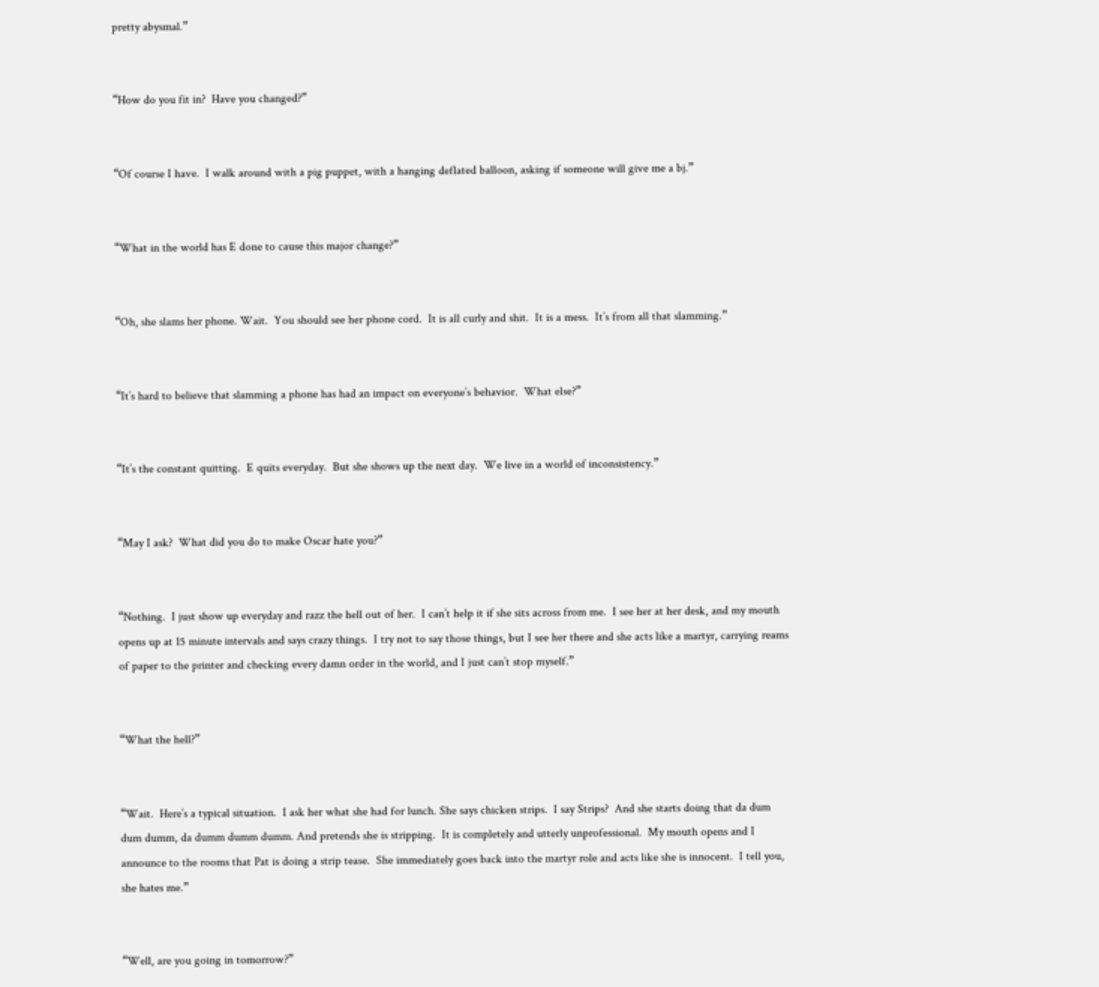pretty abysmal.”


“How do you fit in?  Have you changed?”


“Of course I have.  I walk around with a pig puppet, with a hanging deflated balloon, asking if someone will give me a bj.”


“What in the world has E done to cause this major change?”


“Oh, she slams her phone. Wait.  You should see her phone cord.  It is all curly and shit.  It is a mess.  It’s from all that slamming.”


“It’s hard to believe that slamming a phone has had an impact on everyone’s behavior.  What else?”


“It’s the constant quitting.  E quits everyday.  But she shows up the next day.  We live in a world of inconsistency.”


“May I ask?  What did you do to make Oscar hate you?”


“Nothing.  I just show up everyday and razz the hell out of her.  I can’t help it if she sits across from me.  I see her at her desk, and my mouth opens up at 15 minute intervals and says crazy things.  I try not to say those things, but I see her there and she acts like a martyr, carrying reams of paper to the printer and checking every damn order in the world, and I just can’t stop myself.”


“What the hell?”


“Wait.  Here’s a typical situation.  I ask her what she had for lunch. She says chicken strips.  I say Strips?  And she starts doing that da dum dum dumm, da dumm dumm dumm. And pretends she is stripping.  It is completely and utterly unprofessional.  My mouth opens and I announce to the rooms that Pat is doing a strip tease.  She immediately goes back into the martyr role and acts like she is innocent.  I tell you, she hates me.”


“Well, are you going in tomorrow?”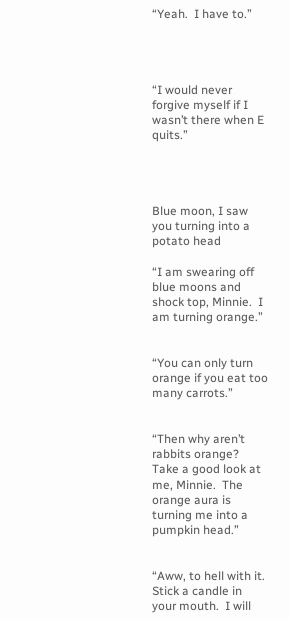“Yeah.  I have to.”




“I would never forgive myself if I wasn’t there when E quits.”




Blue moon, I saw you turning into a potato head

“I am swearing off blue moons and shock top, Minnie.  I am turning orange.”


“You can only turn orange if you eat too many carrots.”


“Then why aren’t rabbits orange?  Take a good look at me, Minnie.  The orange aura is turning me into a pumpkin head.”


“Aww, to hell with it. Stick a candle in your mouth.  I will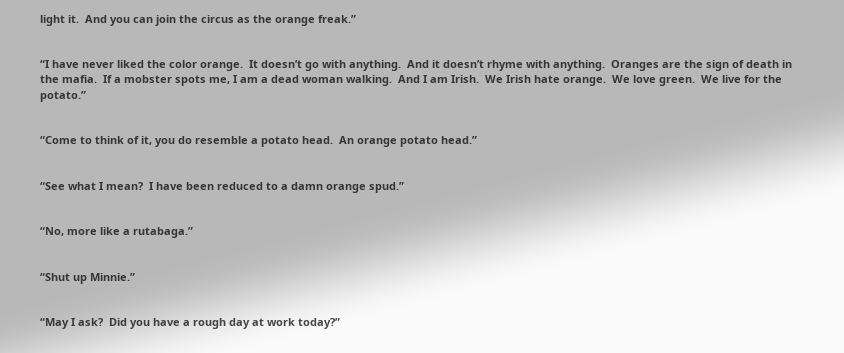light it.  And you can join the circus as the orange freak.”


“I have never liked the color orange.  It doesn’t go with anything.  And it doesn’t rhyme with anything.  Oranges are the sign of death in the mafia.  If a mobster spots me, I am a dead woman walking.  And I am Irish.  We Irish hate orange.  We love green.  We live for the potato.”


“Come to think of it, you do resemble a potato head.  An orange potato head.”


“See what I mean?  I have been reduced to a damn orange spud.”


“No, more like a rutabaga.”


“Shut up Minnie.”


“May I ask?  Did you have a rough day at work today?”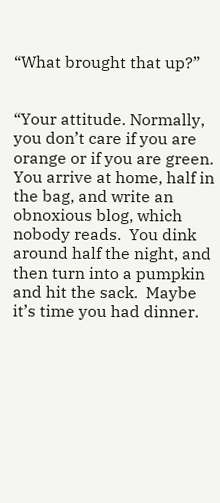“What brought that up?”


“Your attitude. Normally, you don’t care if you are orange or if you are green.  You arrive at home, half in the bag, and write an obnoxious blog, which nobody reads.  You dink around half the night, and then turn into a pumpkin and hit the sack.  Maybe it’s time you had dinner.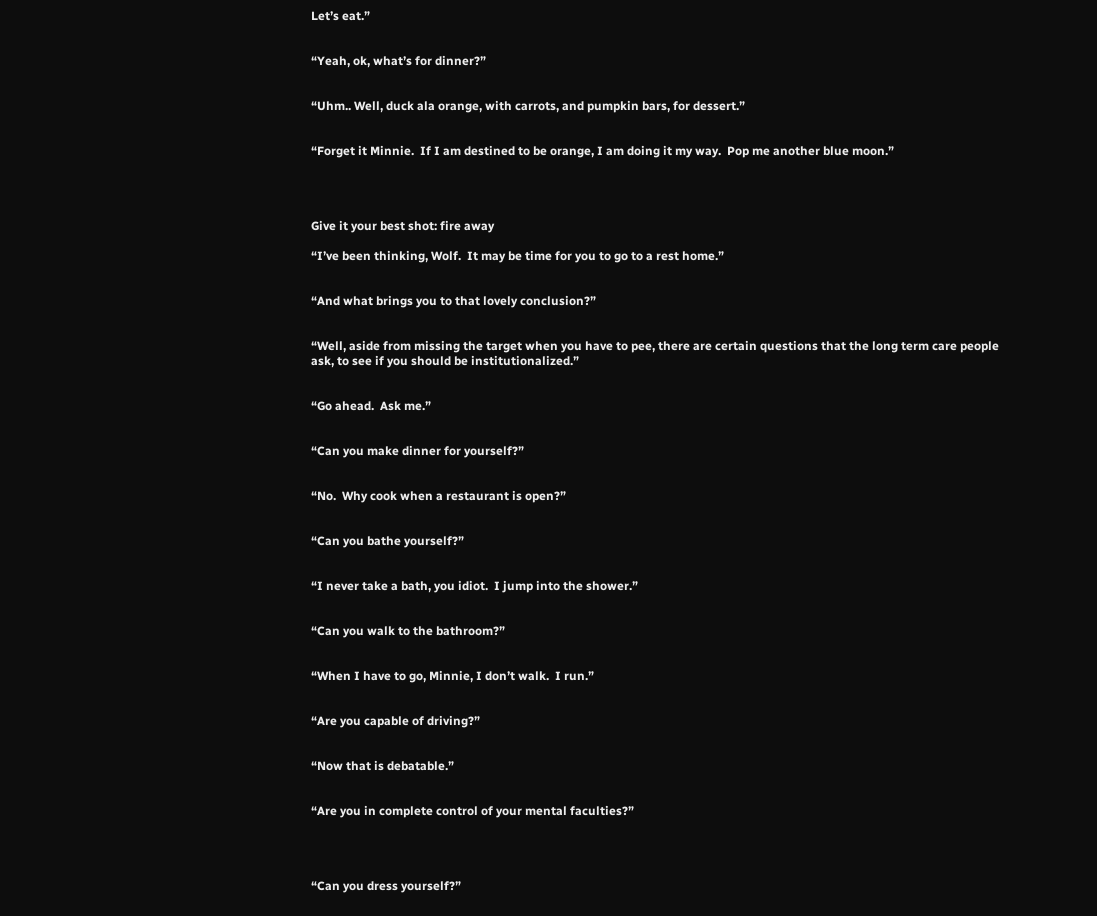Let’s eat.”


“Yeah, ok, what’s for dinner?”


“Uhm.. Well, duck ala orange, with carrots, and pumpkin bars, for dessert.”


“Forget it Minnie.  If I am destined to be orange, I am doing it my way.  Pop me another blue moon.”




Give it your best shot: fire away

“I’ve been thinking, Wolf.  It may be time for you to go to a rest home.”


“And what brings you to that lovely conclusion?”


“Well, aside from missing the target when you have to pee, there are certain questions that the long term care people ask, to see if you should be institutionalized.”


“Go ahead.  Ask me.”


“Can you make dinner for yourself?”


“No.  Why cook when a restaurant is open?”


“Can you bathe yourself?”


“I never take a bath, you idiot.  I jump into the shower.”


“Can you walk to the bathroom?”


“When I have to go, Minnie, I don’t walk.  I run.”


“Are you capable of driving?”


“Now that is debatable.”


“Are you in complete control of your mental faculties?”




“Can you dress yourself?”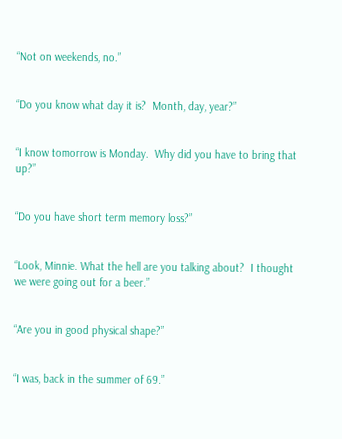“Not on weekends, no.”


“Do you know what day it is?  Month, day, year?”


“I know tomorrow is Monday.  Why did you have to bring that up?”


“Do you have short term memory loss?”


“Look, Minnie. What the hell are you talking about?  I thought we were going out for a beer.”


“Are you in good physical shape?”


“I was, back in the summer of 69.”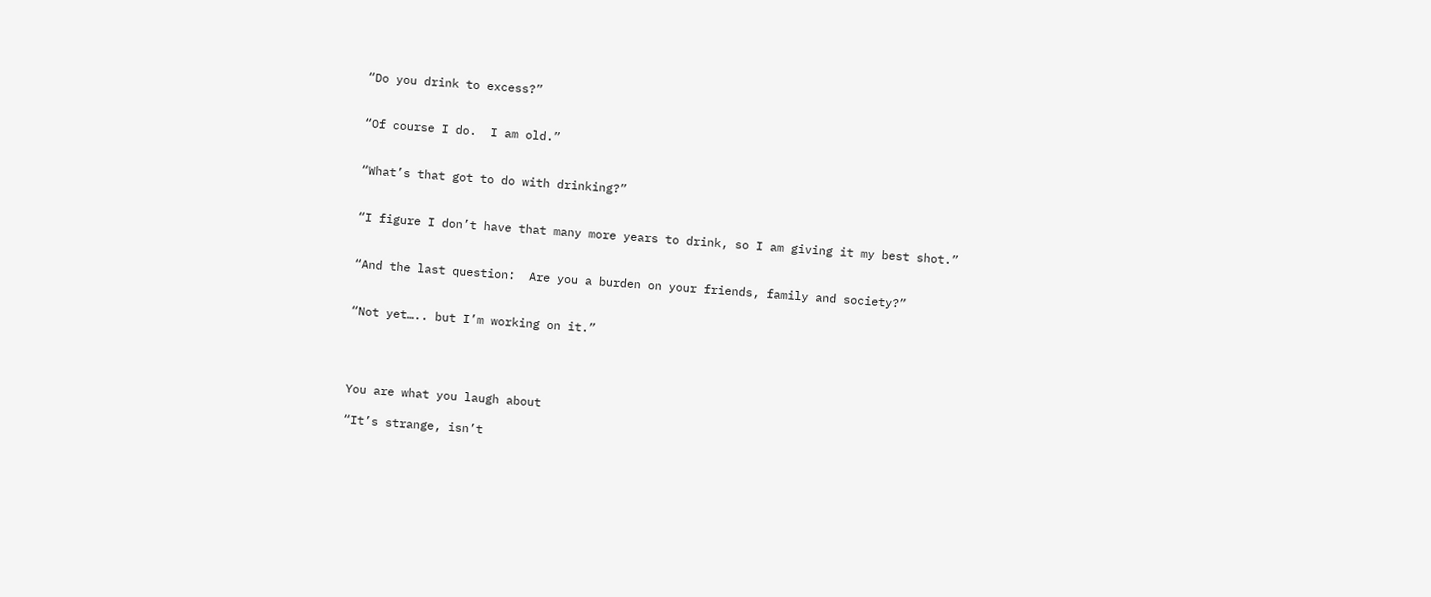“Do you drink to excess?”


“Of course I do.  I am old.”


“What’s that got to do with drinking?”


“I figure I don’t have that many more years to drink, so I am giving it my best shot.”


“And the last question:  Are you a burden on your friends, family and society?”


“Not yet….. but I’m working on it.”




You are what you laugh about

“It’s strange, isn’t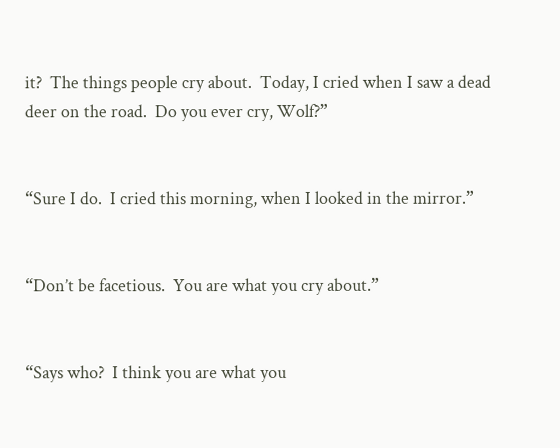it?  The things people cry about.  Today, I cried when I saw a dead deer on the road.  Do you ever cry, Wolf?”


“Sure I do.  I cried this morning, when I looked in the mirror.”


“Don’t be facetious.  You are what you cry about.”


“Says who?  I think you are what you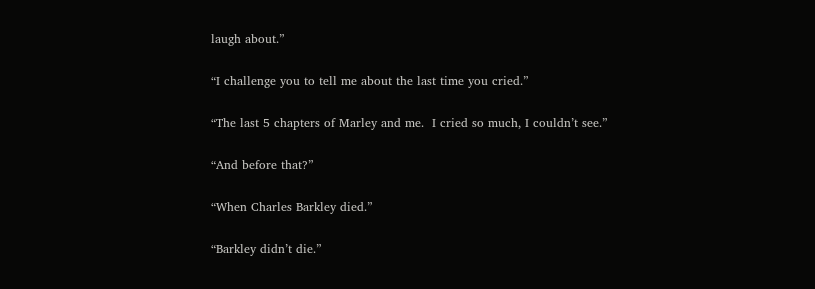laugh about.”


“I challenge you to tell me about the last time you cried.”


“The last 5 chapters of Marley and me.  I cried so much, I couldn’t see.”


“And before that?”


“When Charles Barkley died.”


“Barkley didn’t die.”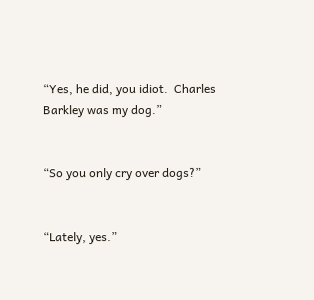“Yes, he did, you idiot.  Charles Barkley was my dog.”


“So you only cry over dogs?”


“Lately, yes.”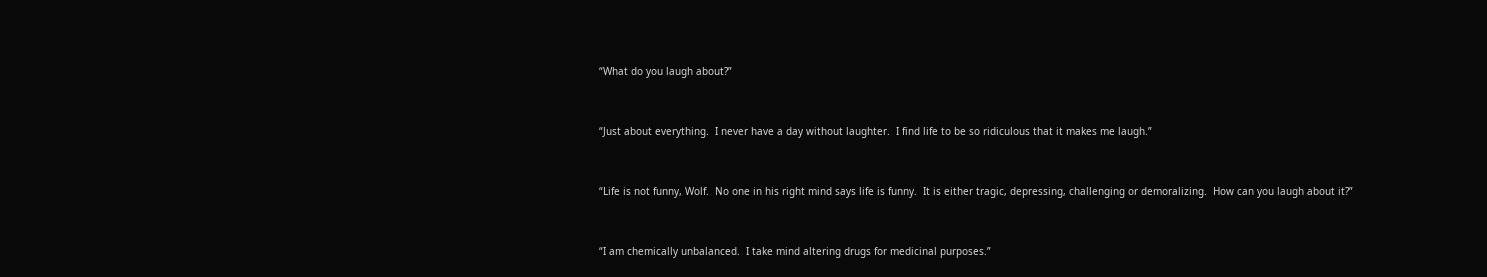“What do you laugh about?”


“Just about everything.  I never have a day without laughter.  I find life to be so ridiculous that it makes me laugh.”


“Life is not funny, Wolf.  No one in his right mind says life is funny.  It is either tragic, depressing, challenging or demoralizing.  How can you laugh about it?”


“I am chemically unbalanced.  I take mind altering drugs for medicinal purposes.”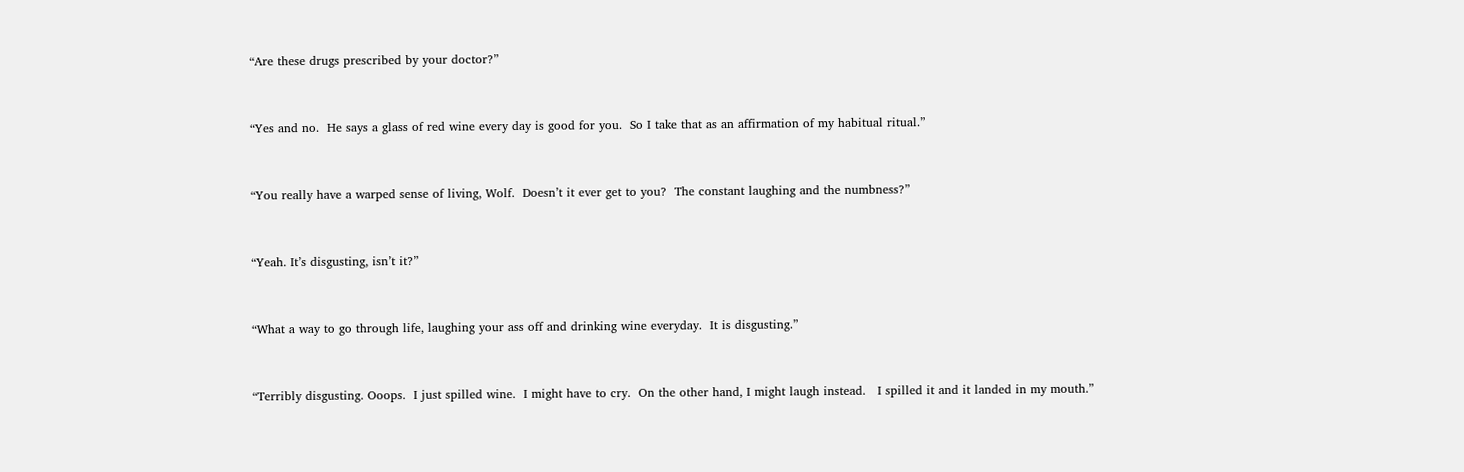“Are these drugs prescribed by your doctor?”


“Yes and no.  He says a glass of red wine every day is good for you.  So I take that as an affirmation of my habitual ritual.”


“You really have a warped sense of living, Wolf.  Doesn’t it ever get to you?  The constant laughing and the numbness?”


“Yeah. It’s disgusting, isn’t it?”


“What a way to go through life, laughing your ass off and drinking wine everyday.  It is disgusting.”


“Terribly disgusting. Ooops.  I just spilled wine.  I might have to cry.  On the other hand, I might laugh instead.   I spilled it and it landed in my mouth.”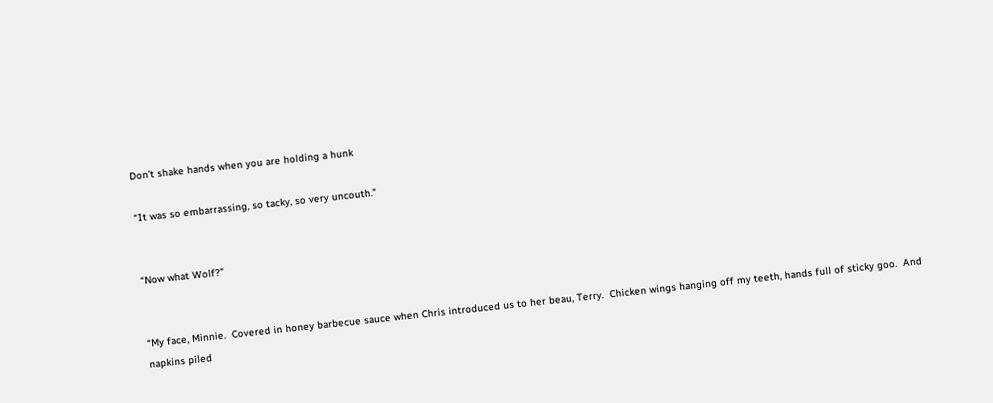Don’t shake hands when you are holding a hunk

“It was so embarrassing, so tacky, so very uncouth.”


“Now what Wolf?”


“My face, Minnie.  Covered in honey barbecue sauce when Chris introduced us to her beau, Terry.  Chicken wings hanging off my teeth, hands full of sticky goo.  And napkins piled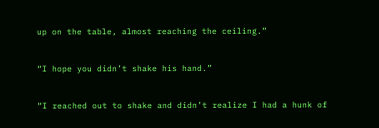up on the table, almost reaching the ceiling.”


“I hope you didn’t shake his hand.”


“I reached out to shake and didn’t realize I had a hunk of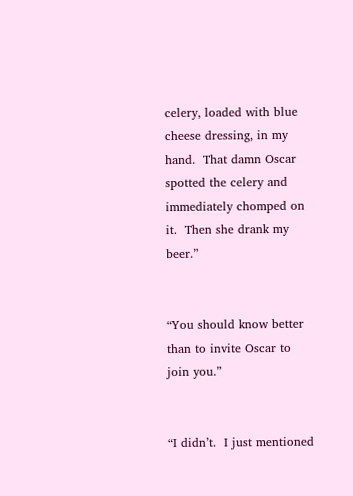celery, loaded with blue cheese dressing, in my hand.  That damn Oscar spotted the celery and immediately chomped on it.  Then she drank my beer.”


“You should know better than to invite Oscar to join you.”


“I didn’t.  I just mentioned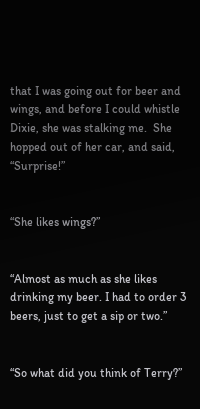that I was going out for beer and wings, and before I could whistle Dixie, she was stalking me.  She hopped out of her car, and said, “Surprise!”


“She likes wings?”


“Almost as much as she likes drinking my beer. I had to order 3 beers, just to get a sip or two.”


“So what did you think of Terry?”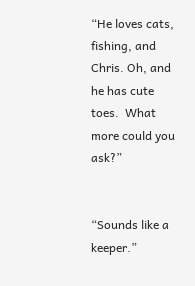“He loves cats, fishing, and Chris. Oh, and he has cute toes.  What more could you ask?”


“Sounds like a keeper.”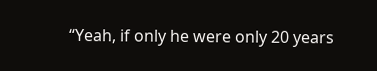“Yeah, if only he were only 20 years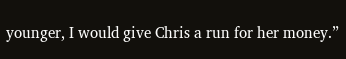younger, I would give Chris a run for her money.”